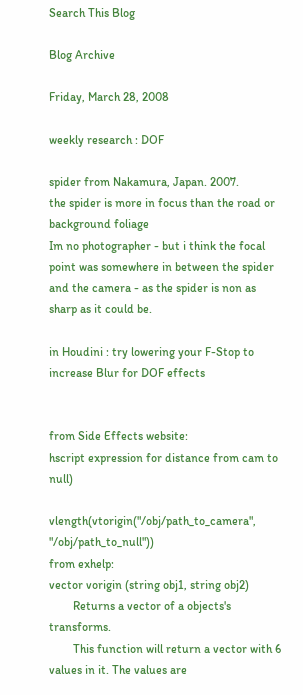Search This Blog

Blog Archive

Friday, March 28, 2008

weekly research : DOF

spider from Nakamura, Japan. 2007.
the spider is more in focus than the road or background foliage
Im no photographer - but i think the focal point was somewhere in between the spider and the camera - as the spider is non as sharp as it could be.

in Houdini : try lowering your F-Stop to increase Blur for DOF effects


from Side Effects website:
hscript expression for distance from cam to null)

vlength(vtorigin("/obj/path_to_camera", "/obj/path_to_null"))
from exhelp:
vector vorigin (string obj1, string obj2)
        Returns a vector of a objects's transforms.
        This function will return a vector with 6 values in it. The values are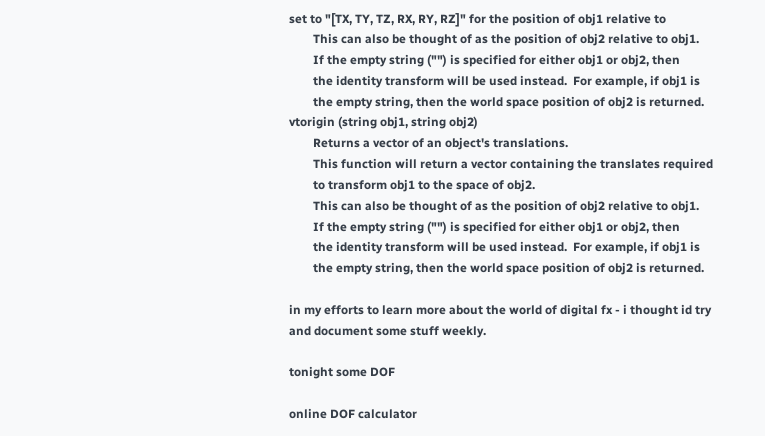set to "[TX, TY, TZ, RX, RY, RZ]" for the position of obj1 relative to
        This can also be thought of as the position of obj2 relative to obj1.
        If the empty string ("") is specified for either obj1 or obj2, then
        the identity transform will be used instead.  For example, if obj1 is
        the empty string, then the world space position of obj2 is returned.
vtorigin (string obj1, string obj2)
        Returns a vector of an object's translations.
        This function will return a vector containing the translates required
        to transform obj1 to the space of obj2.
        This can also be thought of as the position of obj2 relative to obj1.
        If the empty string ("") is specified for either obj1 or obj2, then
        the identity transform will be used instead.  For example, if obj1 is
        the empty string, then the world space position of obj2 is returned.

in my efforts to learn more about the world of digital fx - i thought id try and document some stuff weekly.

tonight some DOF

online DOF calculator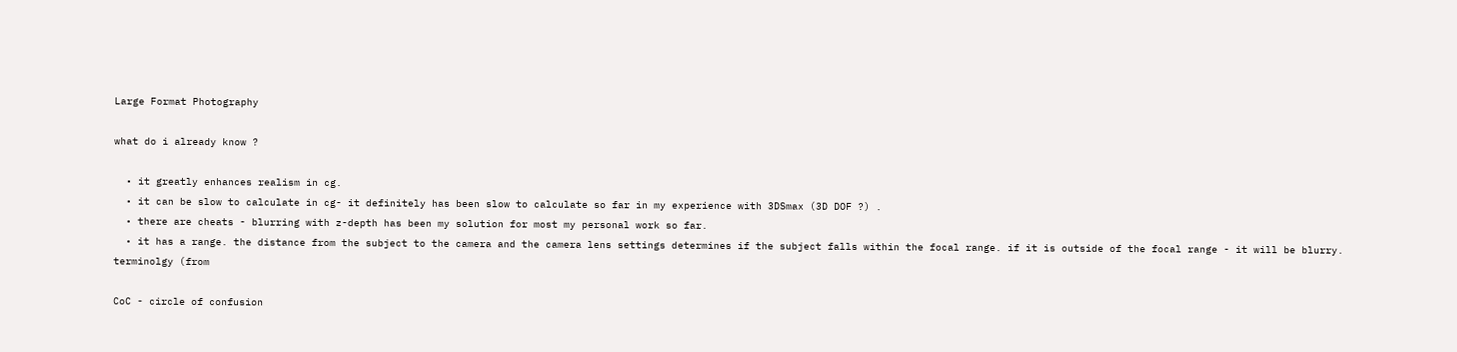Large Format Photography

what do i already know ?

  • it greatly enhances realism in cg.
  • it can be slow to calculate in cg- it definitely has been slow to calculate so far in my experience with 3DSmax (3D DOF ?) .
  • there are cheats - blurring with z-depth has been my solution for most my personal work so far.
  • it has a range. the distance from the subject to the camera and the camera lens settings determines if the subject falls within the focal range. if it is outside of the focal range - it will be blurry.
terminolgy (from

CoC - circle of confusion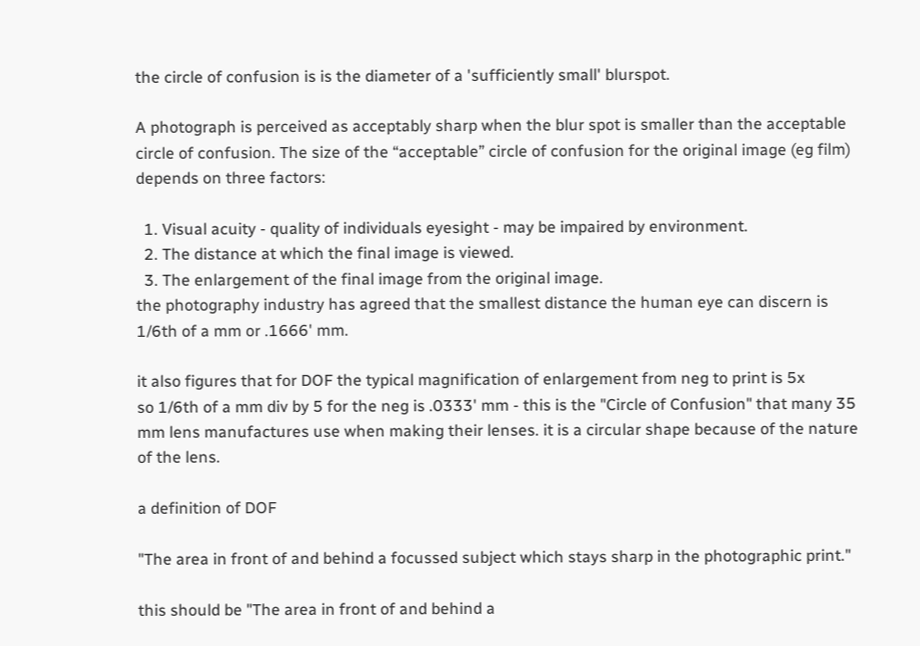the circle of confusion is is the diameter of a 'sufficiently small' blurspot.

A photograph is perceived as acceptably sharp when the blur spot is smaller than the acceptable circle of confusion. The size of the “acceptable” circle of confusion for the original image (eg film) depends on three factors:

  1. Visual acuity - quality of individuals eyesight - may be impaired by environment.
  2. The distance at which the final image is viewed.
  3. The enlargement of the final image from the original image.
the photography industry has agreed that the smallest distance the human eye can discern is 1/6th of a mm or .1666' mm.

it also figures that for DOF the typical magnification of enlargement from neg to print is 5x
so 1/6th of a mm div by 5 for the neg is .0333' mm - this is the "Circle of Confusion" that many 35 mm lens manufactures use when making their lenses. it is a circular shape because of the nature of the lens.

a definition of DOF

"The area in front of and behind a focussed subject which stays sharp in the photographic print."

this should be "The area in front of and behind a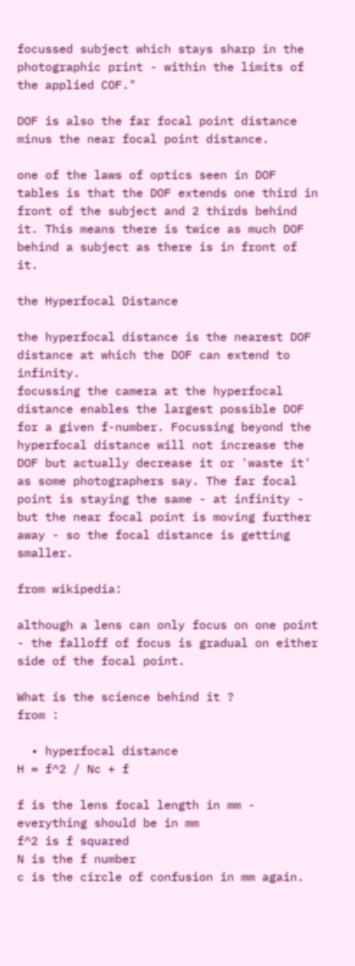focussed subject which stays sharp in the photographic print - within the limits of the applied COF."

DOF is also the far focal point distance minus the near focal point distance.

one of the laws of optics seen in DOF tables is that the DOF extends one third in front of the subject and 2 thirds behind it. This means there is twice as much DOF behind a subject as there is in front of it.

the Hyperfocal Distance

the hyperfocal distance is the nearest DOF distance at which the DOF can extend to infinity.
focussing the camera at the hyperfocal distance enables the largest possible DOF for a given f-number. Focussing beyond the hyperfocal distance will not increase the DOF but actually decrease it or 'waste it' as some photographers say. The far focal point is staying the same - at infinity - but the near focal point is moving further away - so the focal distance is getting smaller.

from wikipedia:

although a lens can only focus on one point - the falloff of focus is gradual on either side of the focal point.

What is the science behind it ?
from :

  • hyperfocal distance
H = f^2 / Nc + f

f is the lens focal length in mm - everything should be in mm
f^2 is f squared
N is the f number
c is the circle of confusion in mm again.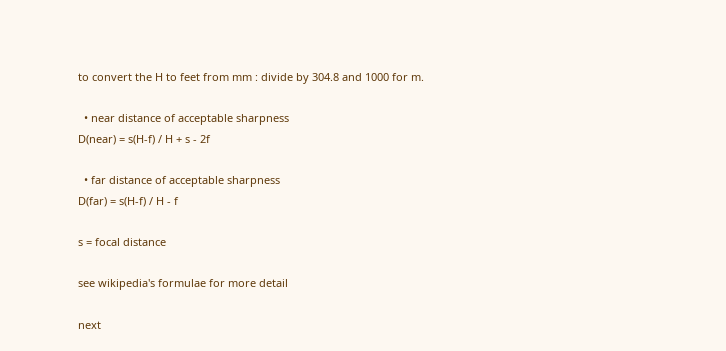to convert the H to feet from mm : divide by 304.8 and 1000 for m.

  • near distance of acceptable sharpness
D(near) = s(H-f) / H + s - 2f

  • far distance of acceptable sharpness
D(far) = s(H-f) / H - f

s = focal distance

see wikipedia's formulae for more detail

next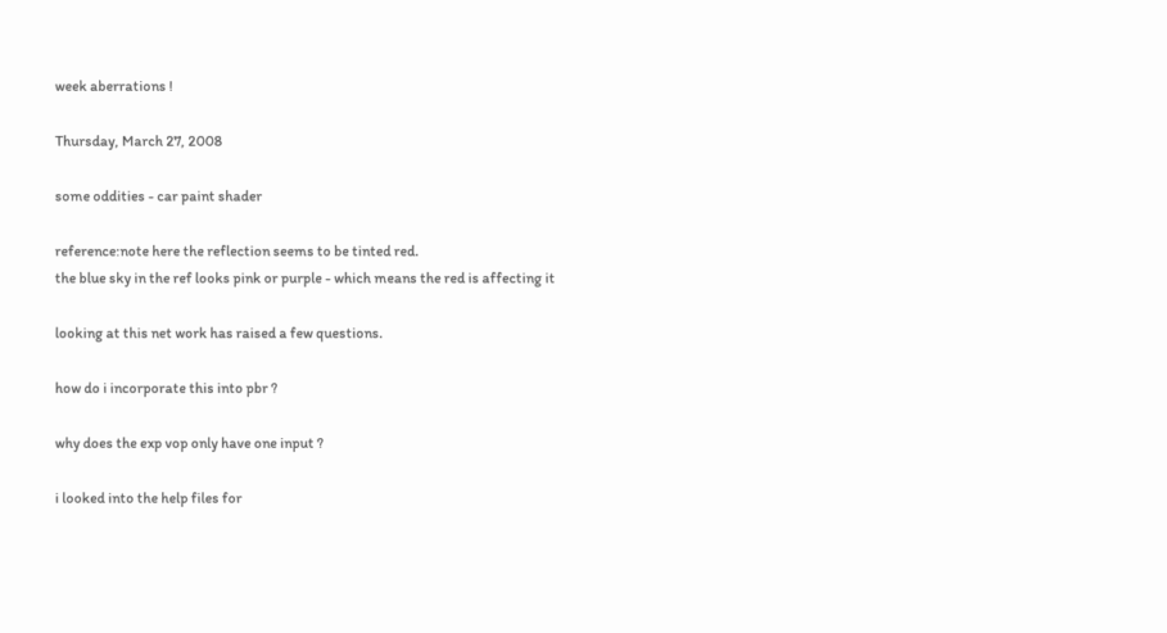week aberrations !

Thursday, March 27, 2008

some oddities - car paint shader

reference:note here the reflection seems to be tinted red.
the blue sky in the ref looks pink or purple - which means the red is affecting it

looking at this net work has raised a few questions.

how do i incorporate this into pbr ?

why does the exp vop only have one input ?

i looked into the help files for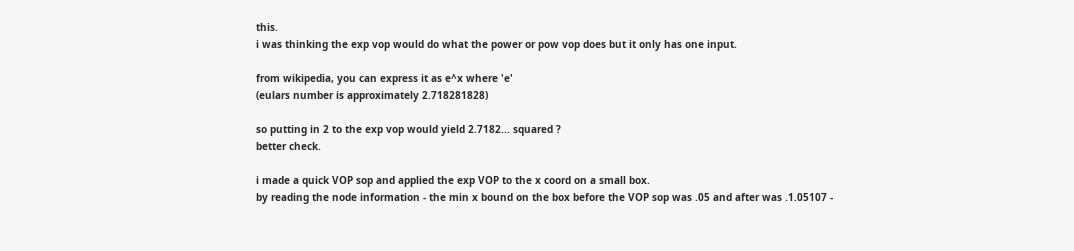this.
i was thinking the exp vop would do what the power or pow vop does but it only has one input.

from wikipedia, you can express it as e^x where 'e'
(eulars number is approximately 2.718281828)

so putting in 2 to the exp vop would yield 2.7182... squared ?
better check.

i made a quick VOP sop and applied the exp VOP to the x coord on a small box.
by reading the node information - the min x bound on the box before the VOP sop was .05 and after was .1.05107 -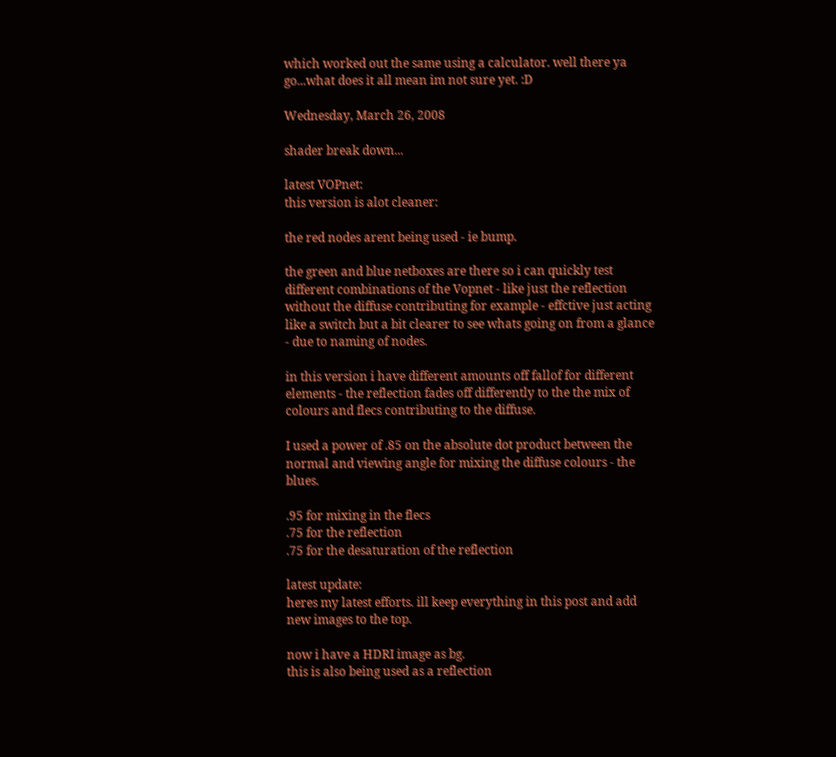which worked out the same using a calculator. well there ya go...what does it all mean im not sure yet. :D

Wednesday, March 26, 2008

shader break down...

latest VOPnet:
this version is alot cleaner:

the red nodes arent being used - ie bump.

the green and blue netboxes are there so i can quickly test different combinations of the Vopnet - like just the reflection without the diffuse contributing for example - effctive just acting like a switch but a bit clearer to see whats going on from a glance - due to naming of nodes.

in this version i have different amounts off fallof for different elements - the reflection fades off differently to the the mix of colours and flecs contributing to the diffuse.

I used a power of .85 on the absolute dot product between the normal and viewing angle for mixing the diffuse colours - the blues.

.95 for mixing in the flecs
.75 for the reflection
.75 for the desaturation of the reflection

latest update:
heres my latest efforts. ill keep everything in this post and add new images to the top.

now i have a HDRI image as bg.
this is also being used as a reflection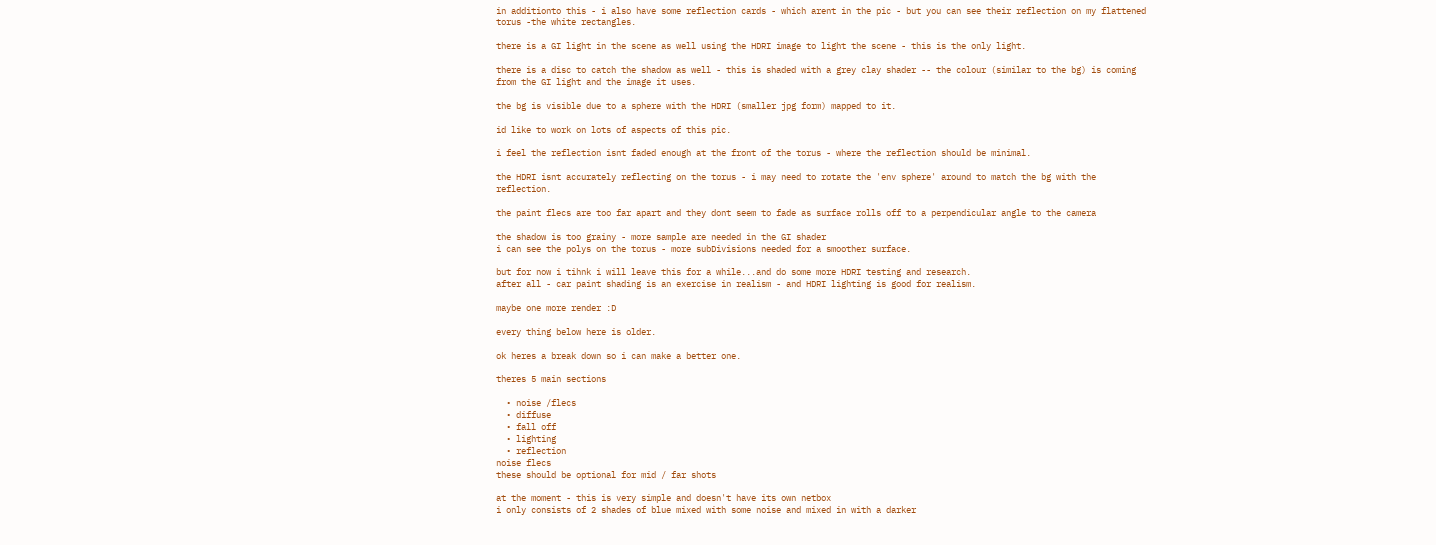in additionto this - i also have some reflection cards - which arent in the pic - but you can see their reflection on my flattened torus -the white rectangles.

there is a GI light in the scene as well using the HDRI image to light the scene - this is the only light.

there is a disc to catch the shadow as well - this is shaded with a grey clay shader -- the colour (similar to the bg) is coming from the GI light and the image it uses.

the bg is visible due to a sphere with the HDRI (smaller jpg form) mapped to it.

id like to work on lots of aspects of this pic.

i feel the reflection isnt faded enough at the front of the torus - where the reflection should be minimal.

the HDRI isnt accurately reflecting on the torus - i may need to rotate the 'env sphere' around to match the bg with the reflection.

the paint flecs are too far apart and they dont seem to fade as surface rolls off to a perpendicular angle to the camera

the shadow is too grainy - more sample are needed in the GI shader
i can see the polys on the torus - more subDivisions needed for a smoother surface.

but for now i tihnk i will leave this for a while...and do some more HDRI testing and research.
after all - car paint shading is an exercise in realism - and HDRI lighting is good for realism.

maybe one more render :D

every thing below here is older.

ok heres a break down so i can make a better one.

theres 5 main sections

  • noise /flecs
  • diffuse
  • fall off
  • lighting
  • reflection
noise flecs
these should be optional for mid / far shots

at the moment - this is very simple and doesn't have its own netbox
i only consists of 2 shades of blue mixed with some noise and mixed in with a darker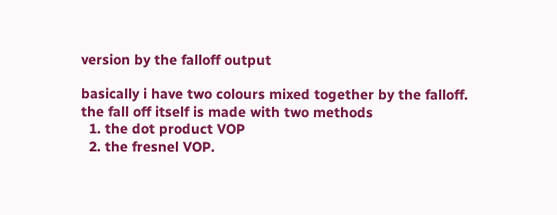version by the falloff output

basically i have two colours mixed together by the falloff.
the fall off itself is made with two methods
  1. the dot product VOP
  2. the fresnel VOP.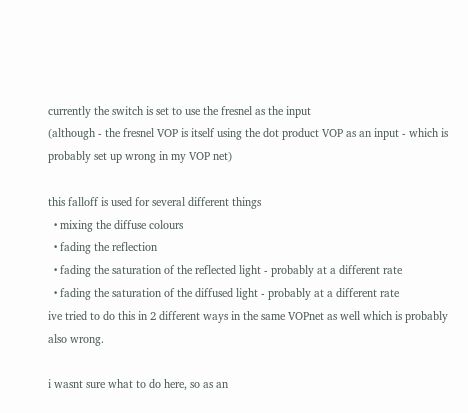currently the switch is set to use the fresnel as the input
(although - the fresnel VOP is itself using the dot product VOP as an input - which is probably set up wrong in my VOP net)

this falloff is used for several different things
  • mixing the diffuse colours
  • fading the reflection
  • fading the saturation of the reflected light - probably at a different rate
  • fading the saturation of the diffused light - probably at a different rate
ive tried to do this in 2 different ways in the same VOPnet as well which is probably also wrong.

i wasnt sure what to do here, so as an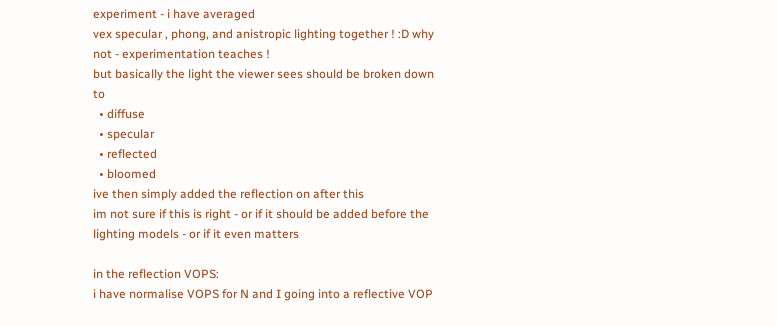experiment - i have averaged
vex specular , phong, and anistropic lighting together ! :D why not - experimentation teaches !
but basically the light the viewer sees should be broken down to
  • diffuse
  • specular
  • reflected
  • bloomed
ive then simply added the reflection on after this
im not sure if this is right - or if it should be added before the lighting models - or if it even matters

in the reflection VOPS:
i have normalise VOPS for N and I going into a reflective VOP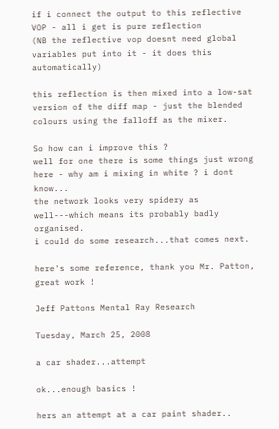if i connect the output to this reflective VOP - all i get is pure reflection
(NB the reflective vop doesnt need global variables put into it - it does this automatically)

this reflection is then mixed into a low-sat version of the diff map - just the blended
colours using the falloff as the mixer.

So how can i improve this ?
well for one there is some things just wrong here - why am i mixing in white ? i dont know...
the network looks very spidery as well---which means its probably badly organised.
i could do some research...that comes next.

here's some reference, thank you Mr. Patton, great work !

Jeff Pattons Mental Ray Research

Tuesday, March 25, 2008

a car shader...attempt

ok...enough basics !

hers an attempt at a car paint shader..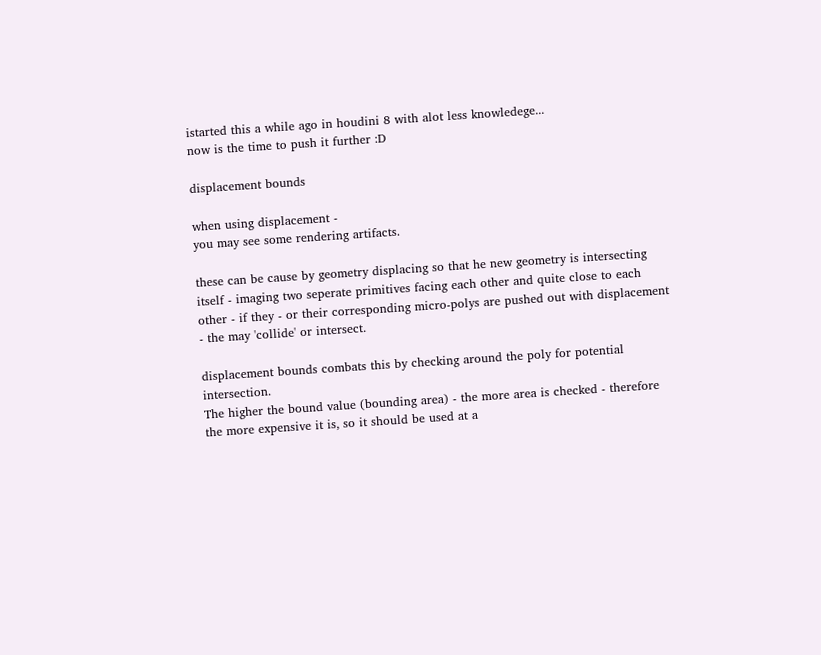istarted this a while ago in houdini 8 with alot less knowledege...
now is the time to push it further :D

displacement bounds

when using displacement -
you may see some rendering artifacts.

these can be cause by geometry displacing so that he new geometry is intersecting itself - imaging two seperate primitives facing each other and quite close to each other - if they - or their corresponding micro-polys are pushed out with displacement - the may 'collide' or intersect.

displacement bounds combats this by checking around the poly for potential intersection.
The higher the bound value (bounding area) - the more area is checked - therefore the more expensive it is, so it should be used at a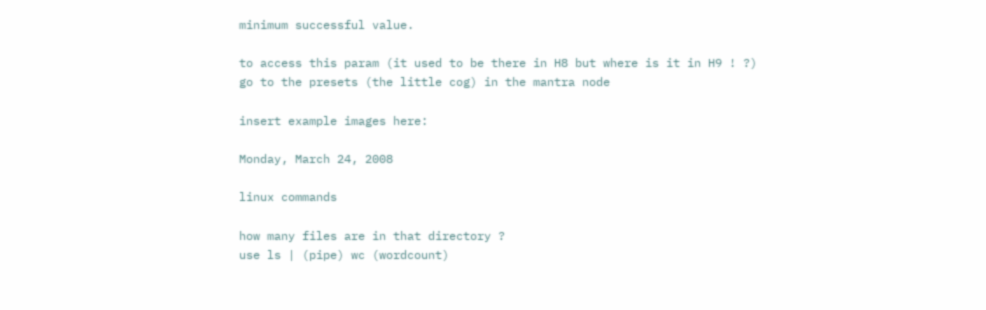minimum successful value.

to access this param (it used to be there in H8 but where is it in H9 ! ?)
go to the presets (the little cog) in the mantra node

insert example images here:

Monday, March 24, 2008

linux commands

how many files are in that directory ?
use ls | (pipe) wc (wordcount)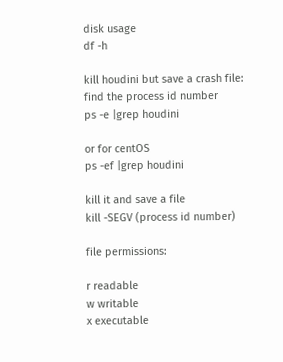disk usage
df -h

kill houdini but save a crash file:
find the process id number
ps -e |grep houdini

or for centOS
ps -ef |grep houdini

kill it and save a file
kill -SEGV (process id number)

file permissions:

r readable
w writable
x executable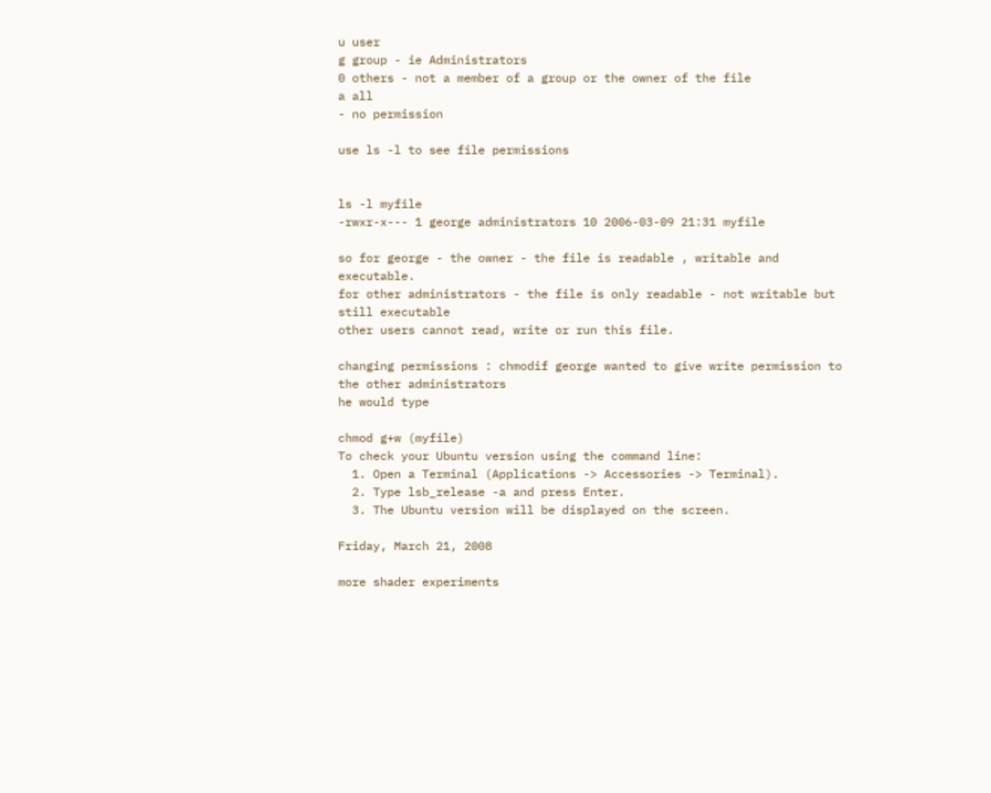u user
g group - ie Administrators
0 others - not a member of a group or the owner of the file
a all
- no permission

use ls -l to see file permissions


ls -l myfile
-rwxr-x--- 1 george administrators 10 2006-03-09 21:31 myfile

so for george - the owner - the file is readable , writable and executable.
for other administrators - the file is only readable - not writable but still executable
other users cannot read, write or run this file.

changing permissions : chmodif george wanted to give write permission to the other administrators
he would type

chmod g+w (myfile)
To check your Ubuntu version using the command line:
  1. Open a Terminal (Applications -> Accessories -> Terminal).
  2. Type lsb_release -a and press Enter.
  3. The Ubuntu version will be displayed on the screen.

Friday, March 21, 2008

more shader experiments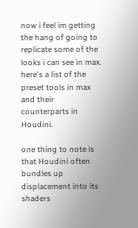now i feel im getting the hang of going to replicate some of the looks i can see in max.
here's a list of the preset tools in max and their counterparts in Houdini.

one thing to note is that Houdini often bundles up displacement into its shaders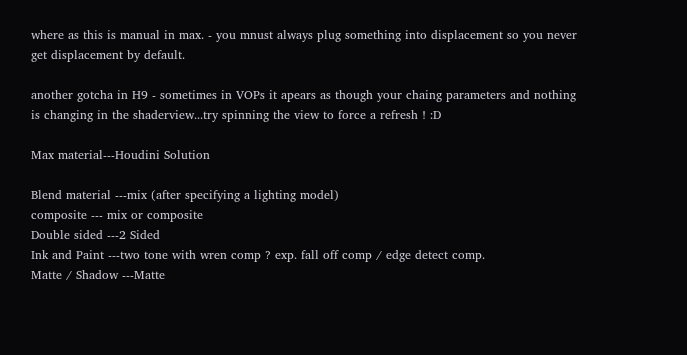where as this is manual in max. - you mnust always plug something into displacement so you never get displacement by default.

another gotcha in H9 - sometimes in VOPs it apears as though your chaing parameters and nothing is changing in the shaderview...try spinning the view to force a refresh ! :D

Max material---Houdini Solution

Blend material ---mix (after specifying a lighting model)
composite --- mix or composite
Double sided ---2 Sided
Ink and Paint ---two tone with wren comp ? exp. fall off comp / edge detect comp.
Matte / Shadow ---Matte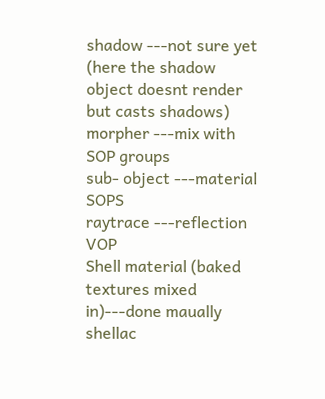shadow ---not sure yet
(here the shadow object doesnt render but casts shadows)
morpher ---mix with SOP groups
sub- object ---material SOPS
raytrace ---reflection VOP
Shell material (baked textures mixed in)---done maually
shellac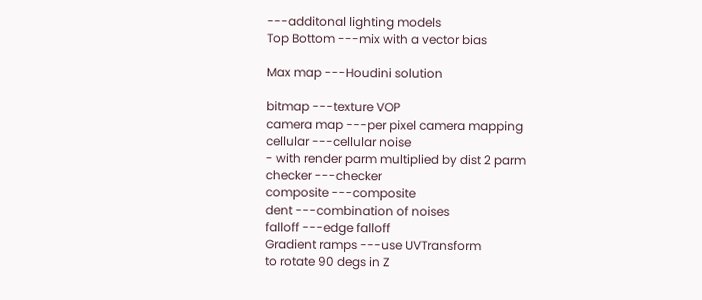---additonal lighting models
Top Bottom ---mix with a vector bias

Max map ---Houdini solution

bitmap ---texture VOP
camera map ---per pixel camera mapping
cellular ---cellular noise
- with render parm multiplied by dist 2 parm
checker ---checker
composite ---composite
dent ---combination of noises
falloff ---edge falloff
Gradient ramps ---use UVTransform
to rotate 90 degs in Z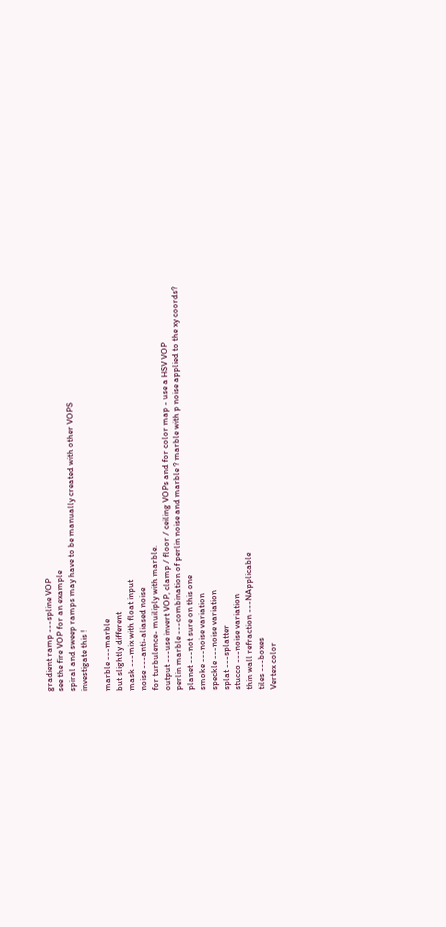gradient ramp ---spline VOP
see the fire VOP for an example
spiral and sweep ramps may have to be manually created with other VOPS
investigate this !

marble ---marble
but slightly different
mask ---mix with float input
noise ---anti-aliased noise
for turbulence- muiliply with marble.
output ---use invert VOP, clamp / floor / ceiling VOPs and for color map - use a HSV VOP
perlin marble ---combination of perlin noise and marble ? marble with p noise applied to the xy coords?
planet ---not sure on this one
smoke ---noise variation
speckle ---noise variation
splat ---splatter
stucco ---noise variation
thin wall refraction ---NApplicable
tiles ---boxes
Vertex color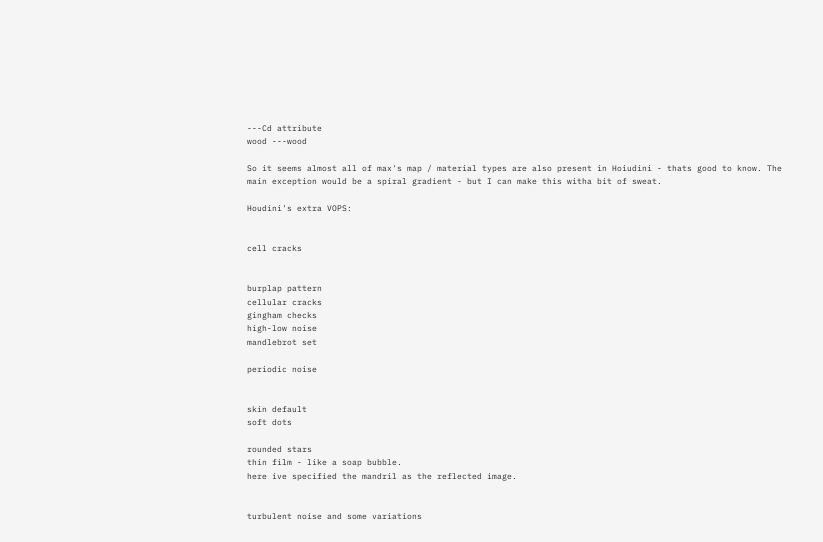---Cd attribute
wood ---wood

So it seems almost all of max's map / material types are also present in Hoiudini - thats good to know. The main exception would be a spiral gradient - but I can make this witha bit of sweat.

Houdini's extra VOPS:


cell cracks


burplap pattern
cellular cracks
gingham checks
high-low noise
mandlebrot set

periodic noise


skin default
soft dots

rounded stars
thin film - like a soap bubble.
here ive specified the mandril as the reflected image.


turbulent noise and some variations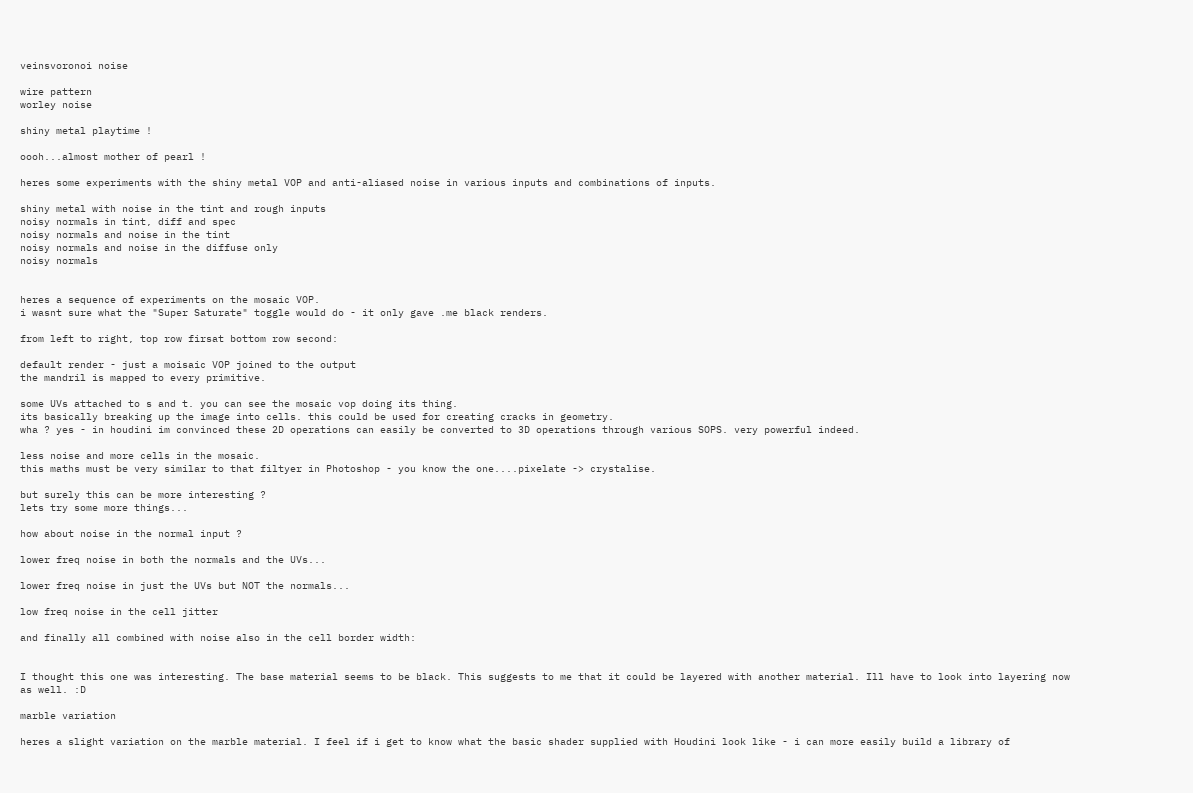veinsvoronoi noise

wire pattern
worley noise

shiny metal playtime !

oooh...almost mother of pearl !

heres some experiments with the shiny metal VOP and anti-aliased noise in various inputs and combinations of inputs.

shiny metal with noise in the tint and rough inputs
noisy normals in tint, diff and spec
noisy normals and noise in the tint
noisy normals and noise in the diffuse only
noisy normals


heres a sequence of experiments on the mosaic VOP.
i wasnt sure what the "Super Saturate" toggle would do - it only gave .me black renders.

from left to right, top row firsat bottom row second:

default render - just a moisaic VOP joined to the output
the mandril is mapped to every primitive.

some UVs attached to s and t. you can see the mosaic vop doing its thing.
its basically breaking up the image into cells. this could be used for creating cracks in geometry.
wha ? yes - in houdini im convinced these 2D operations can easily be converted to 3D operations through various SOPS. very powerful indeed.

less noise and more cells in the mosaic.
this maths must be very similar to that filtyer in Photoshop - you know the one....pixelate -> crystalise.

but surely this can be more interesting ?
lets try some more things...

how about noise in the normal input ?

lower freq noise in both the normals and the UVs...

lower freq noise in just the UVs but NOT the normals...

low freq noise in the cell jitter

and finally all combined with noise also in the cell border width:


I thought this one was interesting. The base material seems to be black. This suggests to me that it could be layered with another material. Ill have to look into layering now as well. :D

marble variation

heres a slight variation on the marble material. I feel if i get to know what the basic shader supplied with Houdini look like - i can more easily build a library of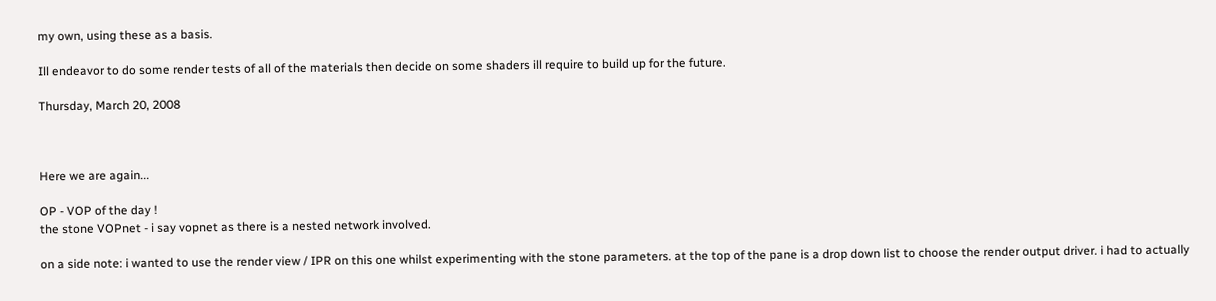my own, using these as a basis.

Ill endeavor to do some render tests of all of the materials then decide on some shaders ill require to build up for the future.

Thursday, March 20, 2008



Here we are again...

OP - VOP of the day !
the stone VOPnet - i say vopnet as there is a nested network involved.

on a side note: i wanted to use the render view / IPR on this one whilst experimenting with the stone parameters. at the top of the pane is a drop down list to choose the render output driver. i had to actually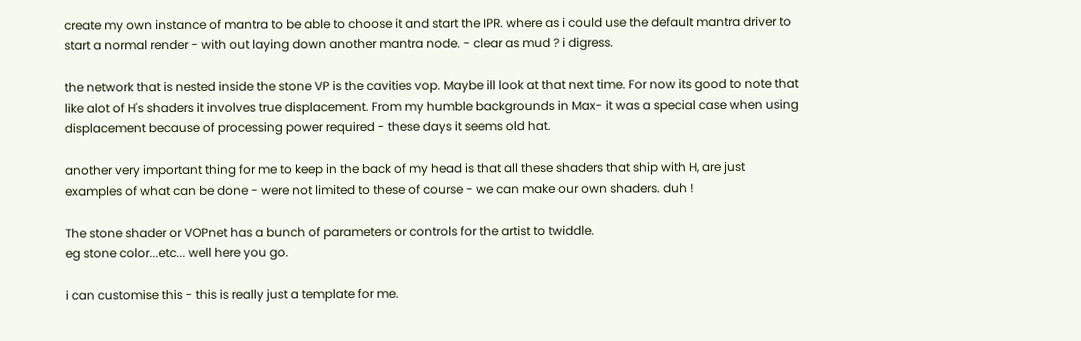create my own instance of mantra to be able to choose it and start the IPR. where as i could use the default mantra driver to start a normal render - with out laying down another mantra node. - clear as mud ? i digress.

the network that is nested inside the stone VP is the cavities vop. Maybe ill look at that next time. For now its good to note that like alot of H's shaders it involves true displacement. From my humble backgrounds in Max- it was a special case when using displacement because of processing power required - these days it seems old hat.

another very important thing for me to keep in the back of my head is that all these shaders that ship with H, are just examples of what can be done - were not limited to these of course - we can make our own shaders. duh !

The stone shader or VOPnet has a bunch of parameters or controls for the artist to twiddle.
eg stone color...etc... well here you go.

i can customise this - this is really just a template for me.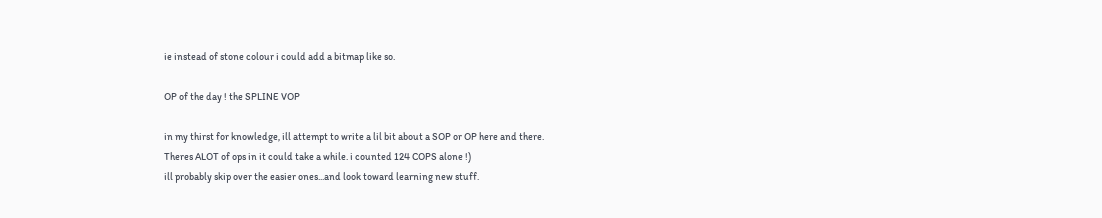ie instead of stone colour i could add a bitmap like so.

OP of the day ! the SPLINE VOP

in my thirst for knowledge, ill attempt to write a lil bit about a SOP or OP here and there.
Theres ALOT of ops in it could take a while. i counted 124 COPS alone !)
ill probably skip over the easier ones...and look toward learning new stuff.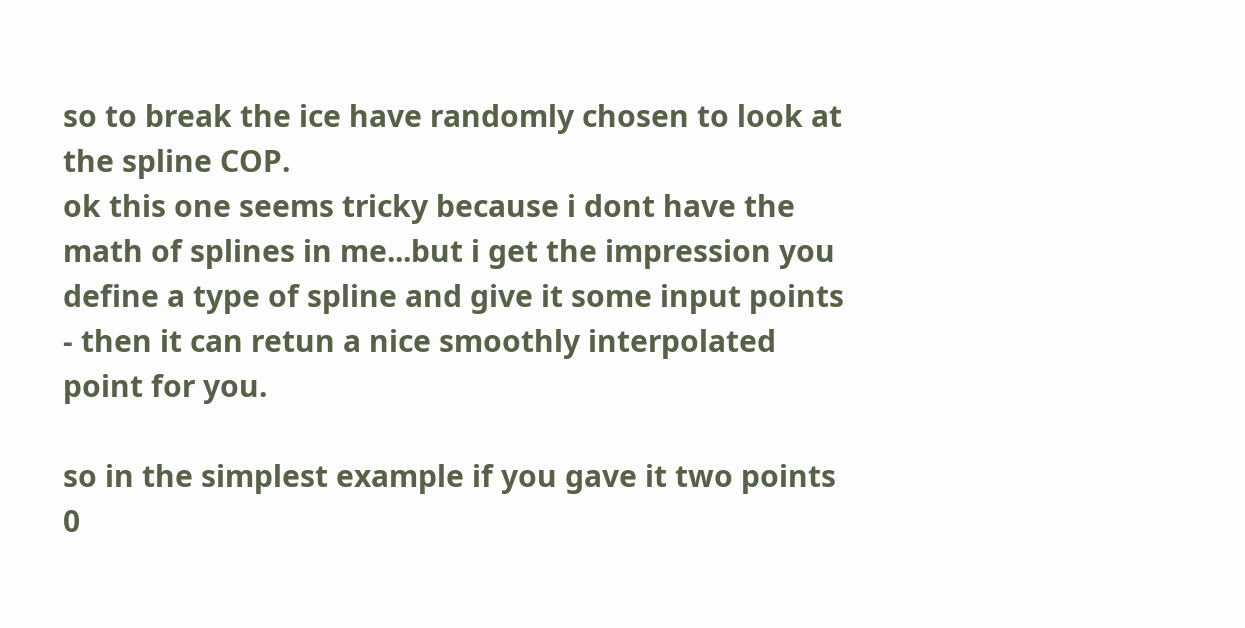so to break the ice have randomly chosen to look at the spline COP.
ok this one seems tricky because i dont have the math of splines in me...but i get the impression you define a type of spline and give it some input points - then it can retun a nice smoothly interpolated point for you.

so in the simplest example if you gave it two points 0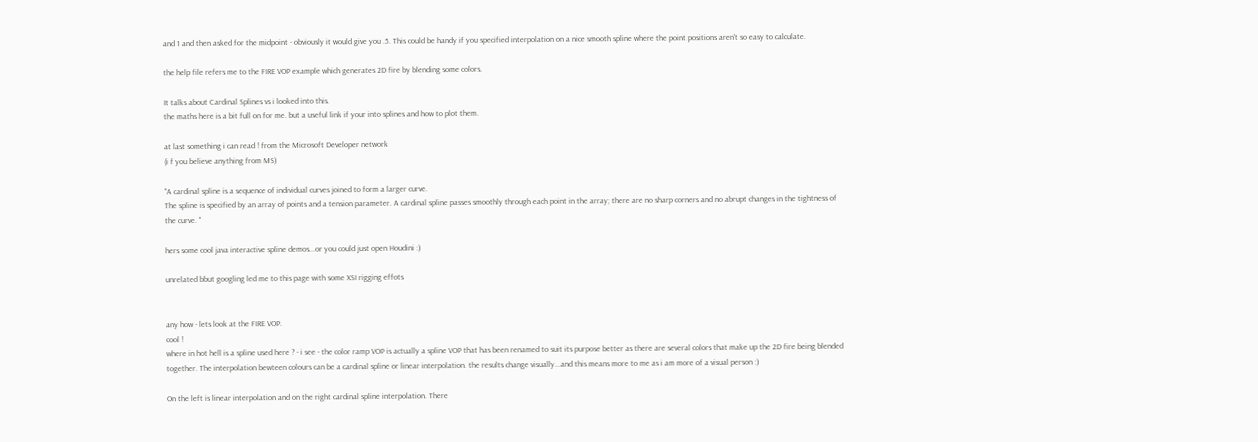and 1 and then asked for the midpoint - obviously it would give you .5. This could be handy if you specified interpolation on a nice smooth spline where the point positions aren't so easy to calculate.

the help file refers me to the FIRE VOP example which generates 2D fire by blending some colors.

It talks about Cardinal Splines vs i looked into this.
the maths here is a bit full on for me. but a useful link if your into splines and how to plot them.

at last something i can read ! from the Microsoft Developer network
(i f you believe anything from MS)

"A cardinal spline is a sequence of individual curves joined to form a larger curve.
The spline is specified by an array of points and a tension parameter. A cardinal spline passes smoothly through each point in the array; there are no sharp corners and no abrupt changes in the tightness of the curve. "

hers some cool java interactive spline demos...or you could just open Houdini :)

unrelated bbut googling led me to this page with some XSI rigging effots


any how - lets look at the FIRE VOP.
cool !
where in hot hell is a spline used here ? - i see - the color ramp VOP is actually a spline VOP that has been renamed to suit its purpose better as there are several colors that make up the 2D fire being blended together. The interpolation bewteen colours can be a cardinal spline or linear interpolation. the results change visually...and this means more to me as i am more of a visual person :)

On the left is linear interpolation and on the right cardinal spline interpolation. There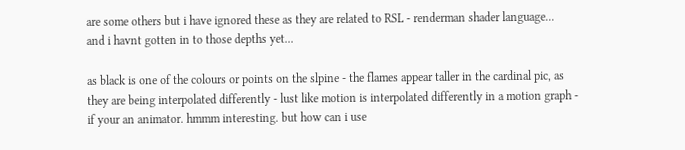are some others but i have ignored these as they are related to RSL - renderman shader language...
and i havnt gotten in to those depths yet...

as black is one of the colours or points on the slpine - the flames appear taller in the cardinal pic, as they are being interpolated differently - lust like motion is interpolated differently in a motion graph - if your an animator. hmmm interesting. but how can i use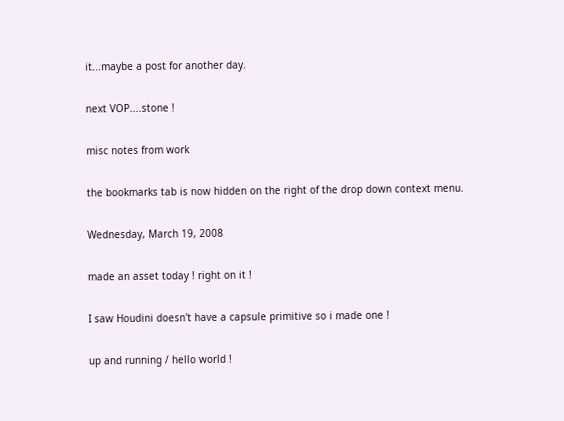it...maybe a post for another day.

next VOP....stone !

misc notes from work

the bookmarks tab is now hidden on the right of the drop down context menu.

Wednesday, March 19, 2008

made an asset today ! right on it !

I saw Houdini doesn't have a capsule primitive so i made one !

up and running / hello world !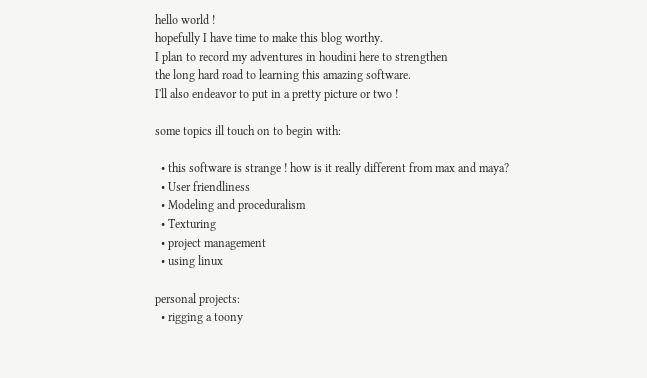hello world !
hopefully I have time to make this blog worthy.
I plan to record my adventures in houdini here to strengthen
the long hard road to learning this amazing software.
I'll also endeavor to put in a pretty picture or two !

some topics ill touch on to begin with:

  • this software is strange ! how is it really different from max and maya?
  • User friendliness
  • Modeling and proceduralism
  • Texturing
  • project management
  • using linux

personal projects:
  • rigging a toony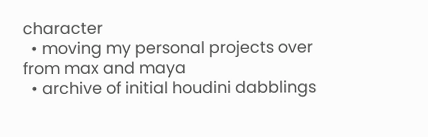character
  • moving my personal projects over from max and maya
  • archive of initial houdini dabblings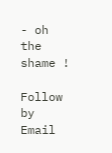- oh the shame !

Follow by Email